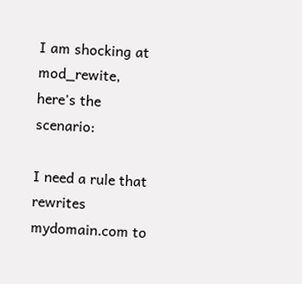I am shocking at mod_rewite, here's the scenario:

I need a rule that rewrites mydomain.com to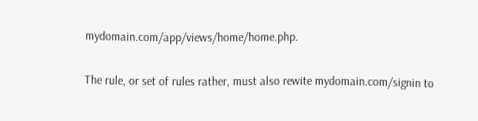mydomain.com/app/views/home/home.php.

The rule, or set of rules rather, must also rewite mydomain.com/signin to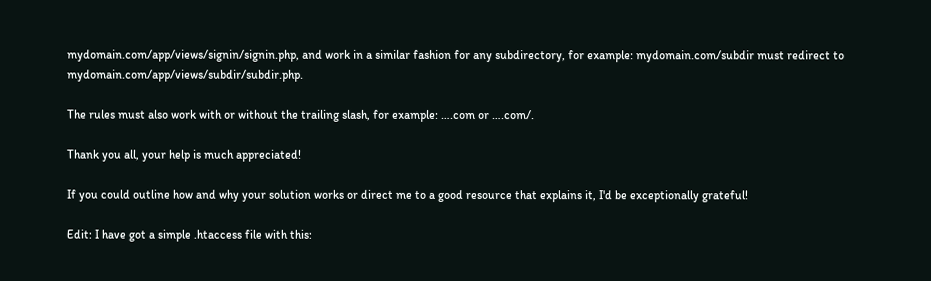mydomain.com/app/views/signin/signin.php, and work in a similar fashion for any subdirectory, for example: mydomain.com/subdir must redirect to mydomain.com/app/views/subdir/subdir.php.

The rules must also work with or without the trailing slash, for example: ….com or ….com/.

Thank you all, your help is much appreciated!

If you could outline how and why your solution works or direct me to a good resource that explains it, I'd be exceptionally grateful!

Edit: I have got a simple .htaccess file with this: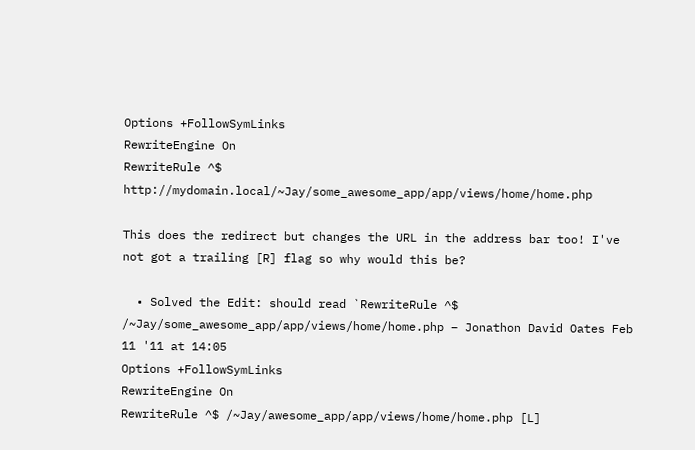Options +FollowSymLinks
RewriteEngine On
RewriteRule ^$ http://mydomain.local/~Jay/some_awesome_app/app/views/home/home.php

This does the redirect but changes the URL in the address bar too! I've not got a trailing [R] flag so why would this be?

  • Solved the Edit: should read `RewriteRule ^$ /~Jay/some_awesome_app/app/views/home/home.php – Jonathon David Oates Feb 11 '11 at 14:05
Options +FollowSymLinks
RewriteEngine On
RewriteRule ^$ /~Jay/awesome_app/app/views/home/home.php [L]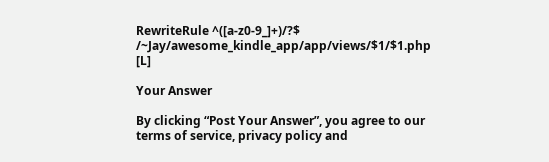RewriteRule ^([a-z0-9_]+)/?$ /~Jay/awesome_kindle_app/app/views/$1/$1.php [L]

Your Answer

By clicking “Post Your Answer”, you agree to our terms of service, privacy policy and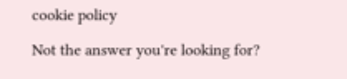cookie policy

Not the answer you're looking for?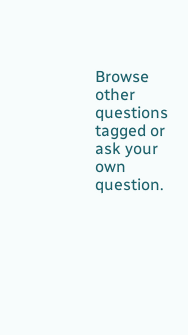Browse other questions tagged or ask your own question.